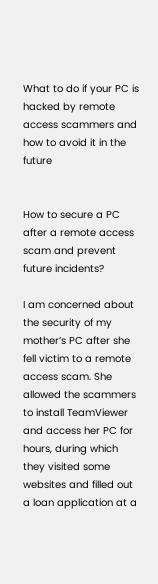What to do if your PC is hacked by remote access scammers and how to avoid it in the future


How to secure a PC after a remote access scam and prevent future incidents?

I am concerned about the security of my mother’s PC after she fell victim to a remote access scam. She allowed the scammers to install TeamViewer and access her PC for hours, during which they visited some websites and filled out a loan application at a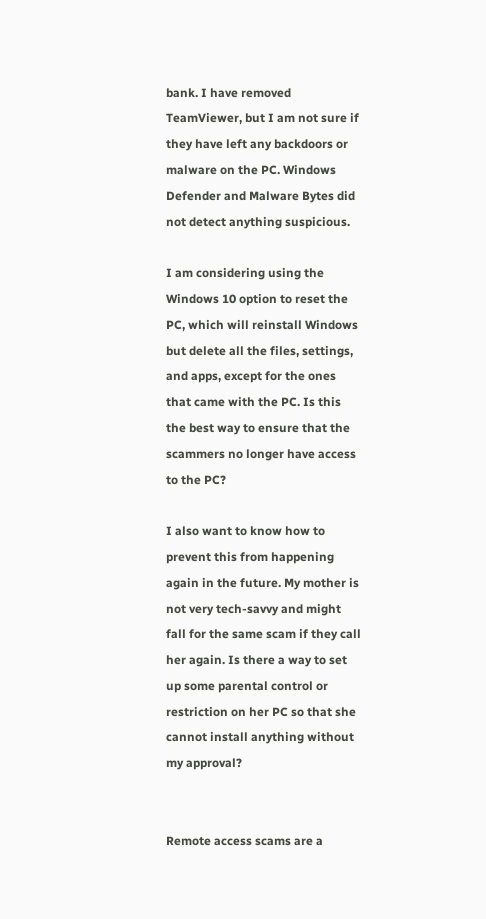bank. I have removed TeamViewer, but I am not sure if they have left any backdoors or malware on the PC. Windows Defender and Malware Bytes did not detect anything suspicious.

I am considering using the Windows 10 option to reset the PC, which will reinstall Windows but delete all the files, settings, and apps, except for the ones that came with the PC. Is this the best way to ensure that the scammers no longer have access to the PC?

I also want to know how to prevent this from happening again in the future. My mother is not very tech-savvy and might fall for the same scam if they call her again. Is there a way to set up some parental control or restriction on her PC so that she cannot install anything without my approval?


Remote access scams are a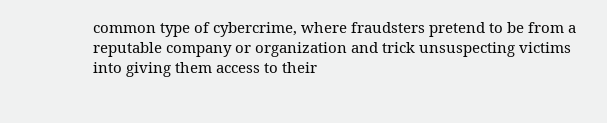common type of cybercrime, where fraudsters pretend to be from a reputable company or organization and trick unsuspecting victims into giving them access to their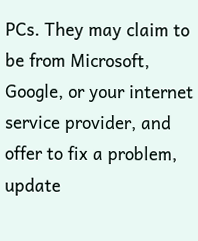PCs. They may claim to be from Microsoft, Google, or your internet service provider, and offer to fix a problem, update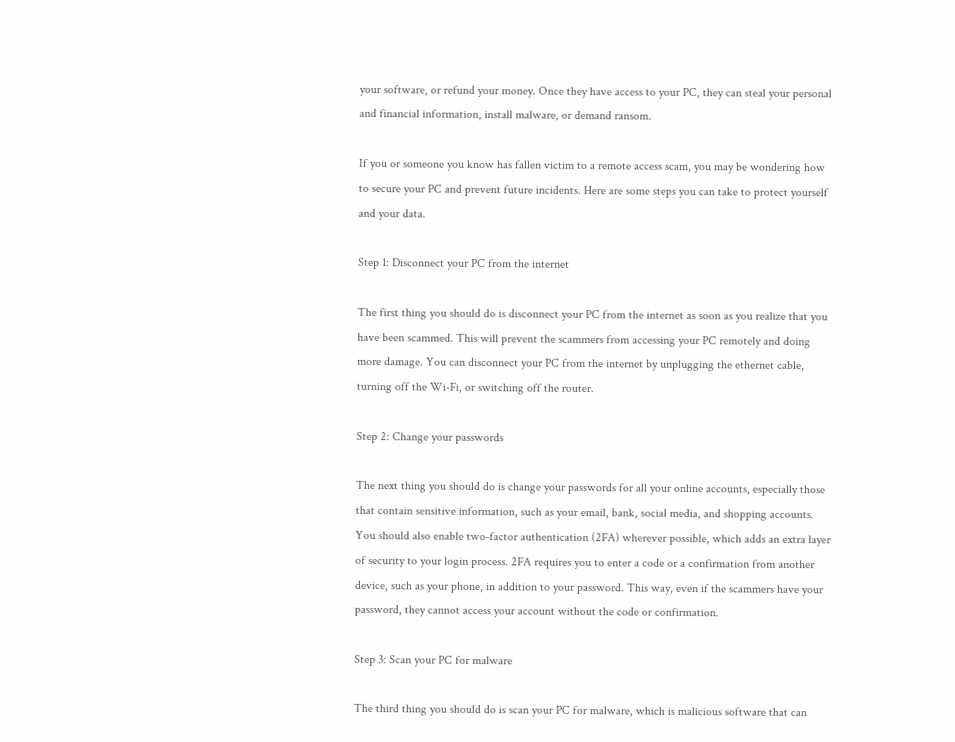your software, or refund your money. Once they have access to your PC, they can steal your personal and financial information, install malware, or demand ransom.

If you or someone you know has fallen victim to a remote access scam, you may be wondering how to secure your PC and prevent future incidents. Here are some steps you can take to protect yourself and your data.

Step 1: Disconnect your PC from the internet

The first thing you should do is disconnect your PC from the internet as soon as you realize that you have been scammed. This will prevent the scammers from accessing your PC remotely and doing more damage. You can disconnect your PC from the internet by unplugging the ethernet cable, turning off the Wi-Fi, or switching off the router.

Step 2: Change your passwords

The next thing you should do is change your passwords for all your online accounts, especially those that contain sensitive information, such as your email, bank, social media, and shopping accounts. You should also enable two-factor authentication (2FA) wherever possible, which adds an extra layer of security to your login process. 2FA requires you to enter a code or a confirmation from another device, such as your phone, in addition to your password. This way, even if the scammers have your password, they cannot access your account without the code or confirmation.

Step 3: Scan your PC for malware

The third thing you should do is scan your PC for malware, which is malicious software that can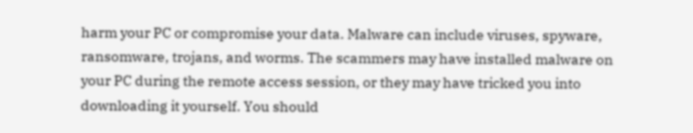harm your PC or compromise your data. Malware can include viruses, spyware, ransomware, trojans, and worms. The scammers may have installed malware on your PC during the remote access session, or they may have tricked you into downloading it yourself. You should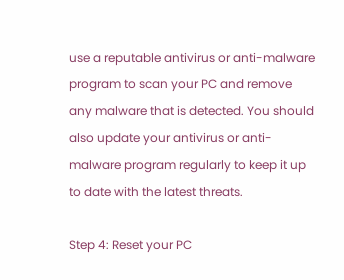use a reputable antivirus or anti-malware program to scan your PC and remove any malware that is detected. You should also update your antivirus or anti-malware program regularly to keep it up to date with the latest threats.

Step 4: Reset your PC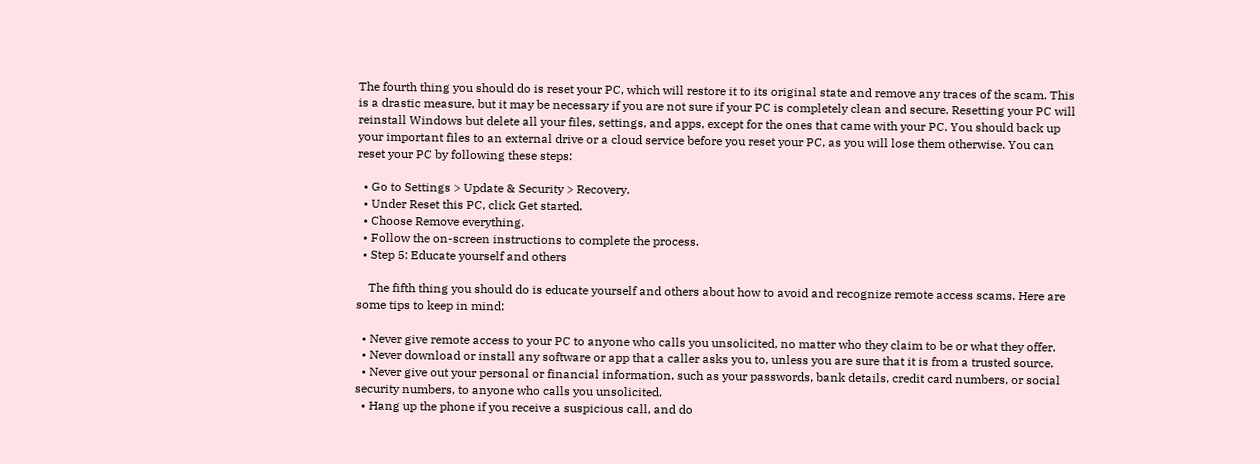The fourth thing you should do is reset your PC, which will restore it to its original state and remove any traces of the scam. This is a drastic measure, but it may be necessary if you are not sure if your PC is completely clean and secure. Resetting your PC will reinstall Windows but delete all your files, settings, and apps, except for the ones that came with your PC. You should back up your important files to an external drive or a cloud service before you reset your PC, as you will lose them otherwise. You can reset your PC by following these steps:

  • Go to Settings > Update & Security > Recovery.
  • Under Reset this PC, click Get started.
  • Choose Remove everything.
  • Follow the on-screen instructions to complete the process.
  • Step 5: Educate yourself and others

    The fifth thing you should do is educate yourself and others about how to avoid and recognize remote access scams. Here are some tips to keep in mind:

  • Never give remote access to your PC to anyone who calls you unsolicited, no matter who they claim to be or what they offer.
  • Never download or install any software or app that a caller asks you to, unless you are sure that it is from a trusted source.
  • Never give out your personal or financial information, such as your passwords, bank details, credit card numbers, or social security numbers, to anyone who calls you unsolicited.
  • Hang up the phone if you receive a suspicious call, and do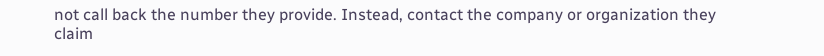not call back the number they provide. Instead, contact the company or organization they claim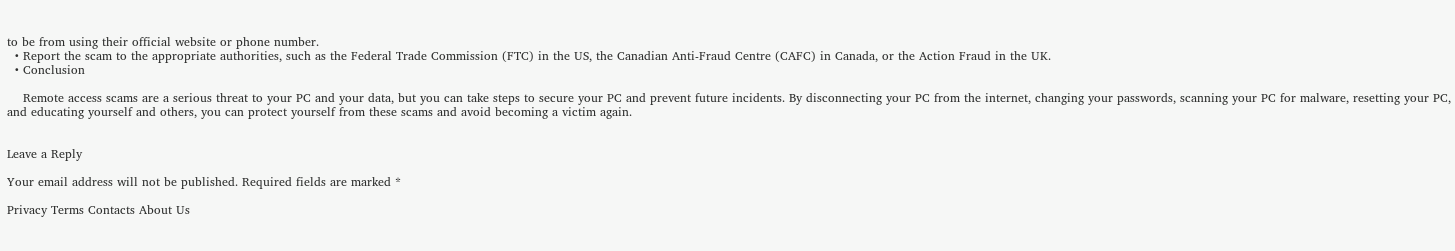to be from using their official website or phone number.
  • Report the scam to the appropriate authorities, such as the Federal Trade Commission (FTC) in the US, the Canadian Anti-Fraud Centre (CAFC) in Canada, or the Action Fraud in the UK.
  • Conclusion

    Remote access scams are a serious threat to your PC and your data, but you can take steps to secure your PC and prevent future incidents. By disconnecting your PC from the internet, changing your passwords, scanning your PC for malware, resetting your PC, and educating yourself and others, you can protect yourself from these scams and avoid becoming a victim again.


Leave a Reply

Your email address will not be published. Required fields are marked *

Privacy Terms Contacts About Us